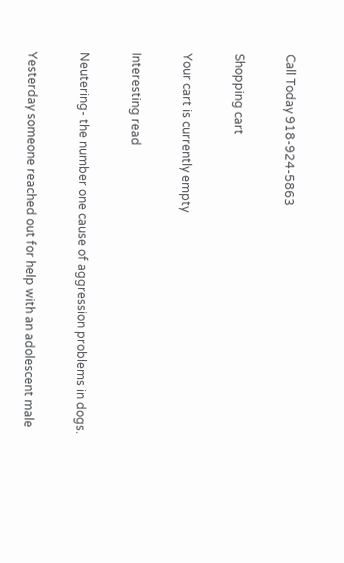Call Today 918-924-5863

Shopping cart

Your cart is currently empty

Interesting read

Neutering- the number one cause of aggression problems in dogs.

Yesterday someone reached out for help with an adolescent male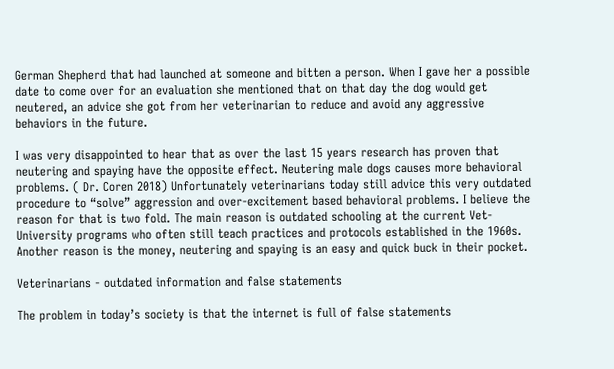German Shepherd that had launched at someone and bitten a person. When I gave her a possible date to come over for an evaluation she mentioned that on that day the dog would get neutered, an advice she got from her veterinarian to reduce and avoid any aggressive behaviors in the future.

I was very disappointed to hear that as over the last 15 years research has proven that neutering and spaying have the opposite effect. Neutering male dogs causes more behavioral problems. ( Dr. Coren 2018) Unfortunately veterinarians today still advice this very outdated procedure to “solve” aggression and over-excitement based behavioral problems. I believe the reason for that is two fold. The main reason is outdated schooling at the current Vet-University programs who often still teach practices and protocols established in the 1960s. Another reason is the money, neutering and spaying is an easy and quick buck in their pocket.

Veterinarians - outdated information and false statements

The problem in today’s society is that the internet is full of false statements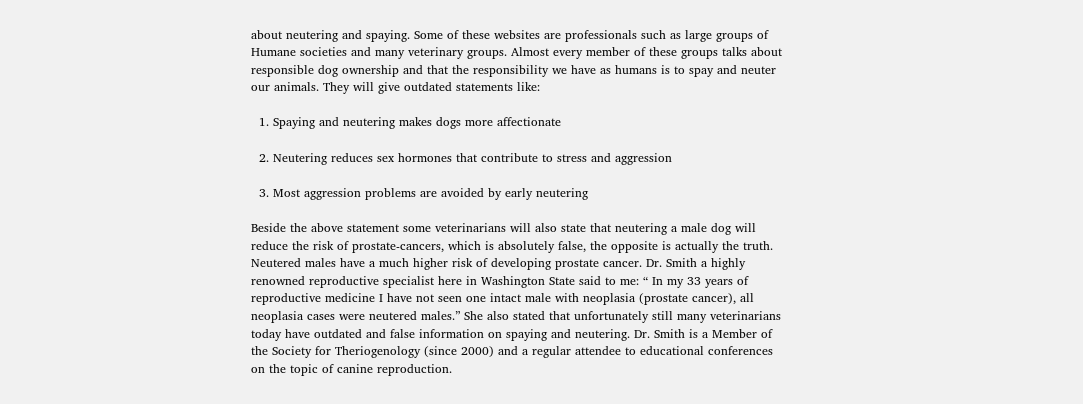about neutering and spaying. Some of these websites are professionals such as large groups of Humane societies and many veterinary groups. Almost every member of these groups talks about responsible dog ownership and that the responsibility we have as humans is to spay and neuter our animals. They will give outdated statements like:

  1. Spaying and neutering makes dogs more affectionate

  2. Neutering reduces sex hormones that contribute to stress and aggression

  3. Most aggression problems are avoided by early neutering

Beside the above statement some veterinarians will also state that neutering a male dog will reduce the risk of prostate-cancers, which is absolutely false, the opposite is actually the truth. Neutered males have a much higher risk of developing prostate cancer. Dr. Smith a highly renowned reproductive specialist here in Washington State said to me: “ In my 33 years of reproductive medicine I have not seen one intact male with neoplasia (prostate cancer), all neoplasia cases were neutered males.” She also stated that unfortunately still many veterinarians today have outdated and false information on spaying and neutering. Dr. Smith is a Member of the Society for Theriogenology (since 2000) and a regular attendee to educational conferences on the topic of canine reproduction.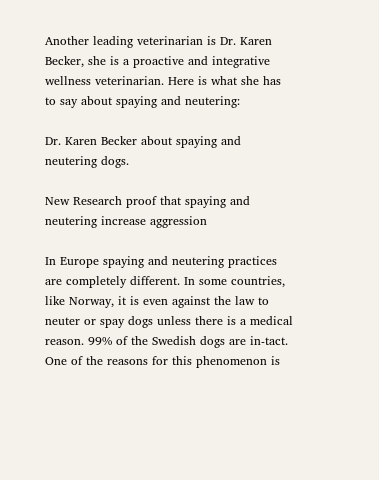Another leading veterinarian is Dr. Karen Becker, she is a proactive and integrative wellness veterinarian. Here is what she has to say about spaying and neutering:

Dr. Karen Becker about spaying and neutering dogs.

New Research proof that spaying and neutering increase aggression

In Europe spaying and neutering practices are completely different. In some countries, like Norway, it is even against the law to neuter or spay dogs unless there is a medical reason. 99% of the Swedish dogs are in-tact. One of the reasons for this phenomenon is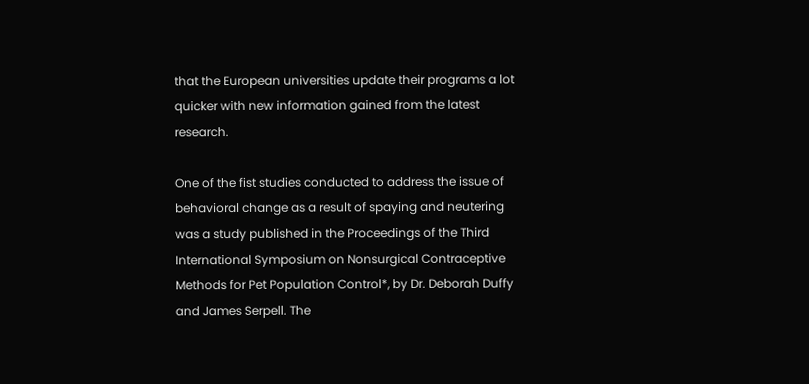that the European universities update their programs a lot quicker with new information gained from the latest research.

One of the fist studies conducted to address the issue of behavioral change as a result of spaying and neutering was a study published in the Proceedings of the Third International Symposium on Nonsurgical Contraceptive Methods for Pet Population Control*, by Dr. Deborah Duffy and James Serpell. The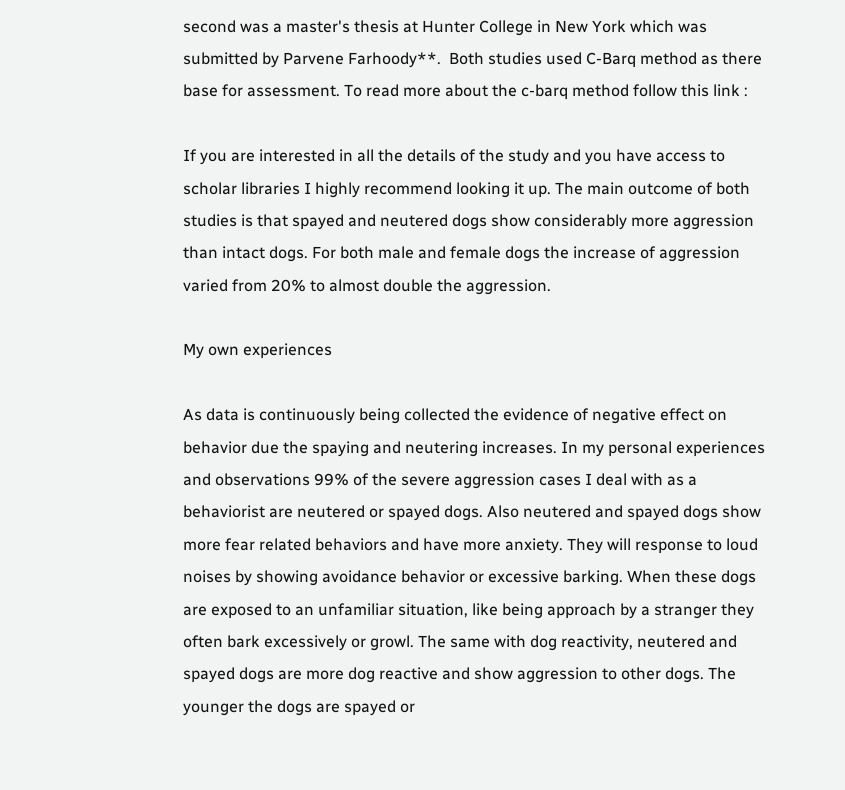second was a master's thesis at Hunter College in New York which was submitted by Parvene Farhoody**.  Both studies used C-Barq method as there base for assessment. To read more about the c-barq method follow this link :

If you are interested in all the details of the study and you have access to scholar libraries I highly recommend looking it up. The main outcome of both studies is that spayed and neutered dogs show considerably more aggression than intact dogs. For both male and female dogs the increase of aggression varied from 20% to almost double the aggression.

My own experiences

As data is continuously being collected the evidence of negative effect on behavior due the spaying and neutering increases. In my personal experiences and observations 99% of the severe aggression cases I deal with as a behaviorist are neutered or spayed dogs. Also neutered and spayed dogs show more fear related behaviors and have more anxiety. They will response to loud noises by showing avoidance behavior or excessive barking. When these dogs are exposed to an unfamiliar situation, like being approach by a stranger they often bark excessively or growl. The same with dog reactivity, neutered and spayed dogs are more dog reactive and show aggression to other dogs. The younger the dogs are spayed or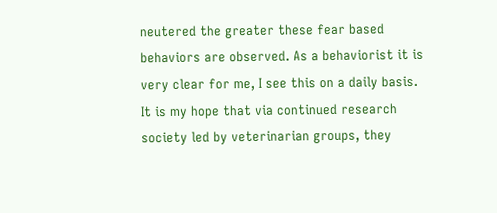neutered the greater these fear based behaviors are observed. As a behaviorist it is very clear for me, I see this on a daily basis. It is my hope that via continued research society led by veterinarian groups, they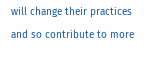will change their practices and so contribute to more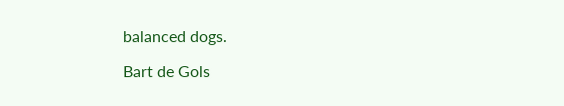balanced dogs.

Bart de Gols